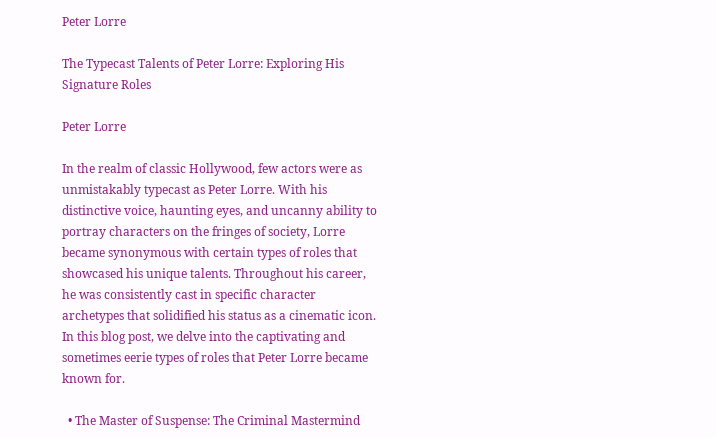Peter Lorre

The Typecast Talents of Peter Lorre: Exploring His Signature Roles

Peter Lorre

In the realm of classic Hollywood, few actors were as unmistakably typecast as Peter Lorre. With his distinctive voice, haunting eyes, and uncanny ability to portray characters on the fringes of society, Lorre became synonymous with certain types of roles that showcased his unique talents. Throughout his career, he was consistently cast in specific character archetypes that solidified his status as a cinematic icon. In this blog post, we delve into the captivating and sometimes eerie types of roles that Peter Lorre became known for.

  • The Master of Suspense: The Criminal Mastermind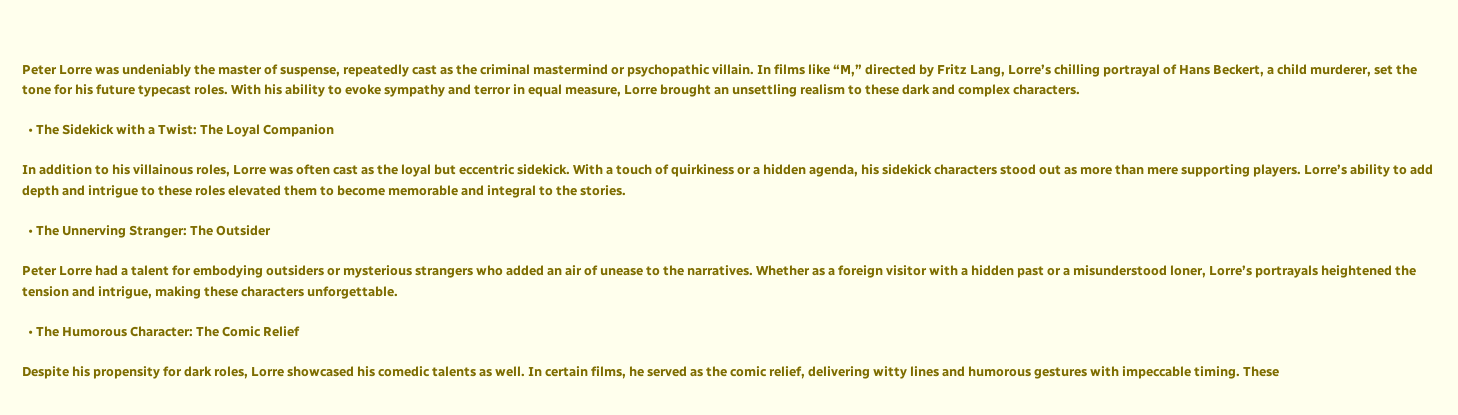Peter Lorre was undeniably the master of suspense, repeatedly cast as the criminal mastermind or psychopathic villain. In films like “M,” directed by Fritz Lang, Lorre’s chilling portrayal of Hans Beckert, a child murderer, set the tone for his future typecast roles. With his ability to evoke sympathy and terror in equal measure, Lorre brought an unsettling realism to these dark and complex characters.

  • The Sidekick with a Twist: The Loyal Companion

In addition to his villainous roles, Lorre was often cast as the loyal but eccentric sidekick. With a touch of quirkiness or a hidden agenda, his sidekick characters stood out as more than mere supporting players. Lorre’s ability to add depth and intrigue to these roles elevated them to become memorable and integral to the stories.

  • The Unnerving Stranger: The Outsider

Peter Lorre had a talent for embodying outsiders or mysterious strangers who added an air of unease to the narratives. Whether as a foreign visitor with a hidden past or a misunderstood loner, Lorre’s portrayals heightened the tension and intrigue, making these characters unforgettable.

  • The Humorous Character: The Comic Relief

Despite his propensity for dark roles, Lorre showcased his comedic talents as well. In certain films, he served as the comic relief, delivering witty lines and humorous gestures with impeccable timing. These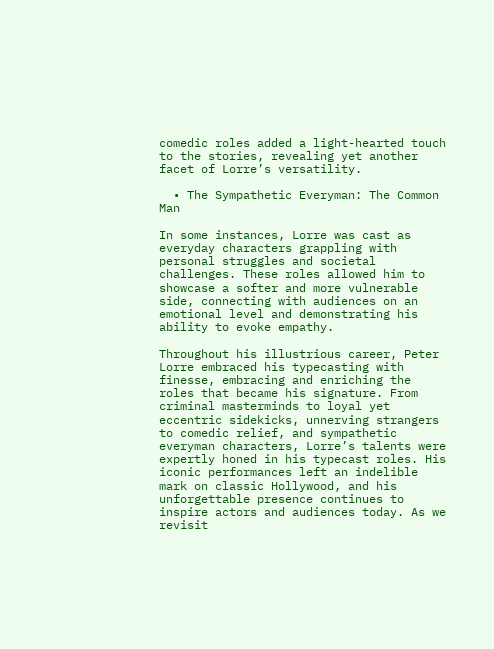comedic roles added a light-hearted touch to the stories, revealing yet another facet of Lorre’s versatility.

  • The Sympathetic Everyman: The Common Man

In some instances, Lorre was cast as everyday characters grappling with personal struggles and societal challenges. These roles allowed him to showcase a softer and more vulnerable side, connecting with audiences on an emotional level and demonstrating his ability to evoke empathy.

Throughout his illustrious career, Peter Lorre embraced his typecasting with finesse, embracing and enriching the roles that became his signature. From criminal masterminds to loyal yet eccentric sidekicks, unnerving strangers to comedic relief, and sympathetic everyman characters, Lorre’s talents were expertly honed in his typecast roles. His iconic performances left an indelible mark on classic Hollywood, and his unforgettable presence continues to inspire actors and audiences today. As we revisit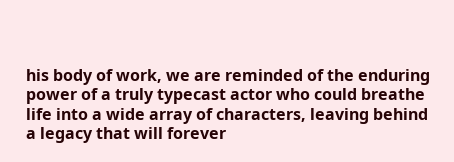his body of work, we are reminded of the enduring power of a truly typecast actor who could breathe life into a wide array of characters, leaving behind a legacy that will forever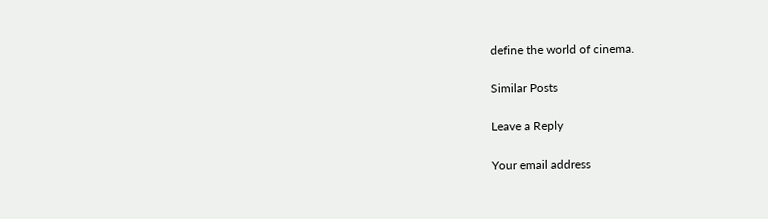define the world of cinema.

Similar Posts

Leave a Reply

Your email address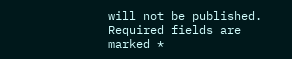will not be published. Required fields are marked *